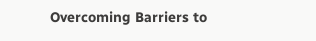Overcoming Barriers to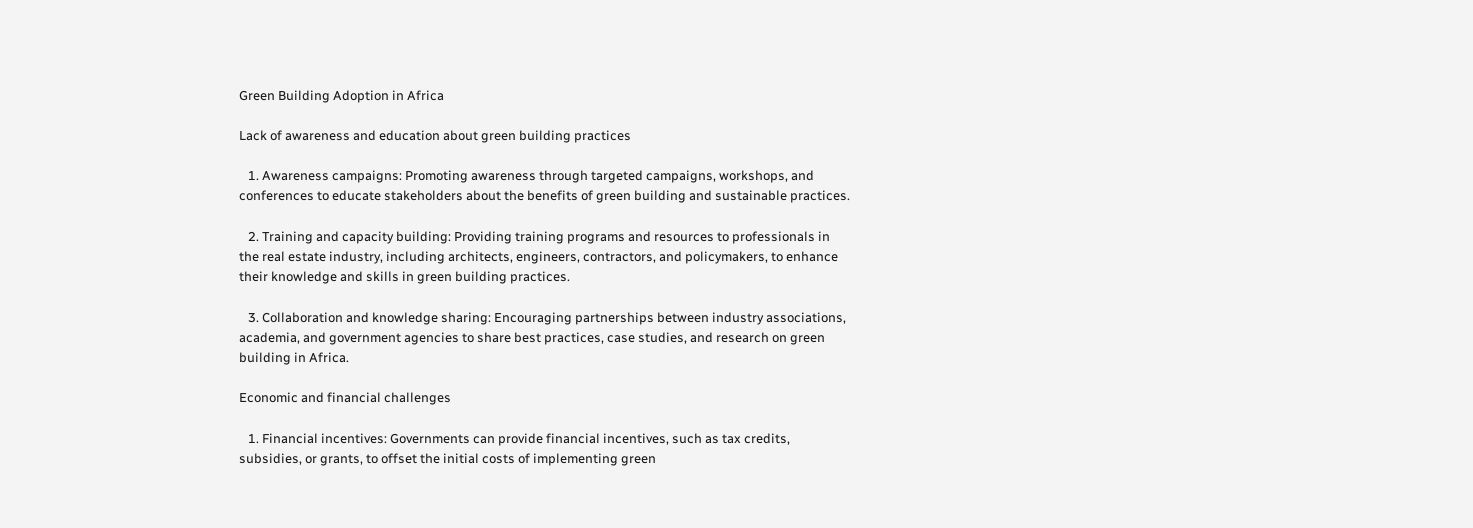Green Building Adoption in Africa

Lack of awareness and education about green building practices

   1. Awareness campaigns: Promoting awareness through targeted campaigns, workshops, and conferences to educate stakeholders about the benefits of green building and sustainable practices.

   2. Training and capacity building: Providing training programs and resources to professionals in the real estate industry, including architects, engineers, contractors, and policymakers, to enhance their knowledge and skills in green building practices.

   3. Collaboration and knowledge sharing: Encouraging partnerships between industry associations, academia, and government agencies to share best practices, case studies, and research on green building in Africa.

Economic and financial challenges

   1. Financial incentives: Governments can provide financial incentives, such as tax credits, subsidies, or grants, to offset the initial costs of implementing green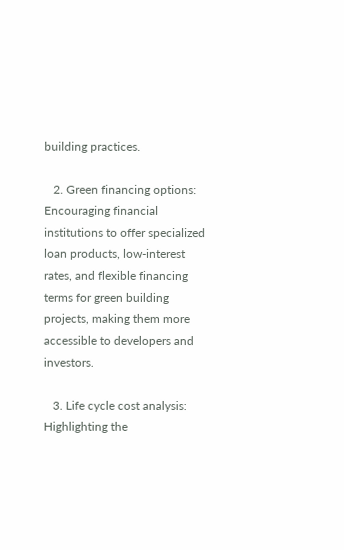building practices.

   2. Green financing options: Encouraging financial institutions to offer specialized loan products, low-interest rates, and flexible financing terms for green building projects, making them more accessible to developers and investors.

   3. Life cycle cost analysis: Highlighting the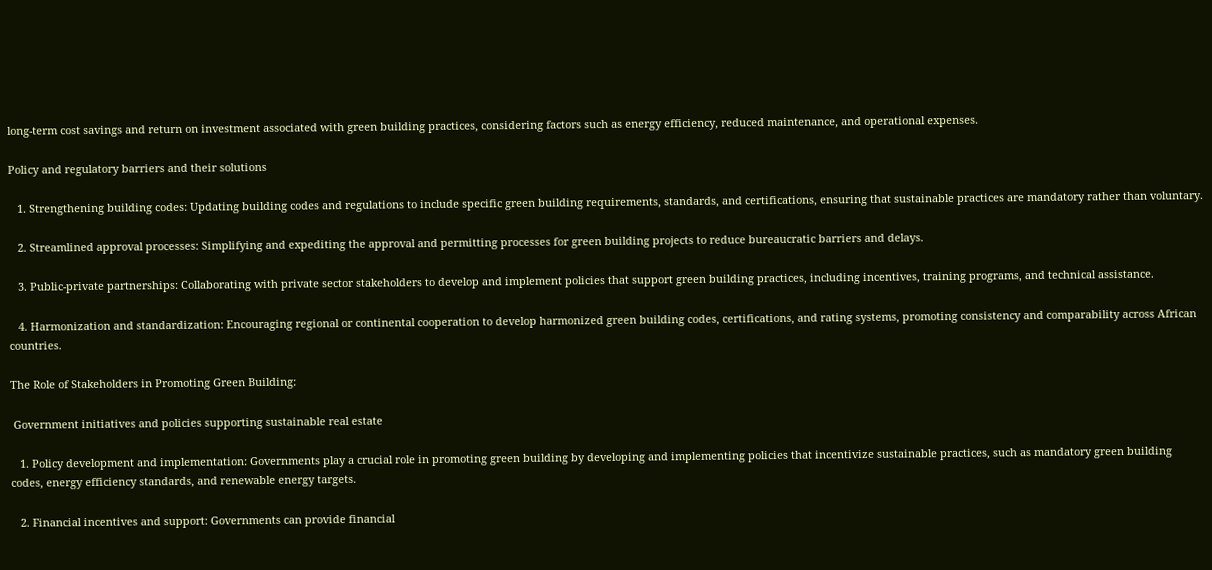long-term cost savings and return on investment associated with green building practices, considering factors such as energy efficiency, reduced maintenance, and operational expenses.

Policy and regulatory barriers and their solutions

   1. Strengthening building codes: Updating building codes and regulations to include specific green building requirements, standards, and certifications, ensuring that sustainable practices are mandatory rather than voluntary.

   2. Streamlined approval processes: Simplifying and expediting the approval and permitting processes for green building projects to reduce bureaucratic barriers and delays.

   3. Public-private partnerships: Collaborating with private sector stakeholders to develop and implement policies that support green building practices, including incentives, training programs, and technical assistance.

   4. Harmonization and standardization: Encouraging regional or continental cooperation to develop harmonized green building codes, certifications, and rating systems, promoting consistency and comparability across African countries.

The Role of Stakeholders in Promoting Green Building:

 Government initiatives and policies supporting sustainable real estate

   1. Policy development and implementation: Governments play a crucial role in promoting green building by developing and implementing policies that incentivize sustainable practices, such as mandatory green building codes, energy efficiency standards, and renewable energy targets.

   2. Financial incentives and support: Governments can provide financial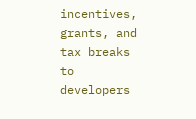incentives, grants, and tax breaks to developers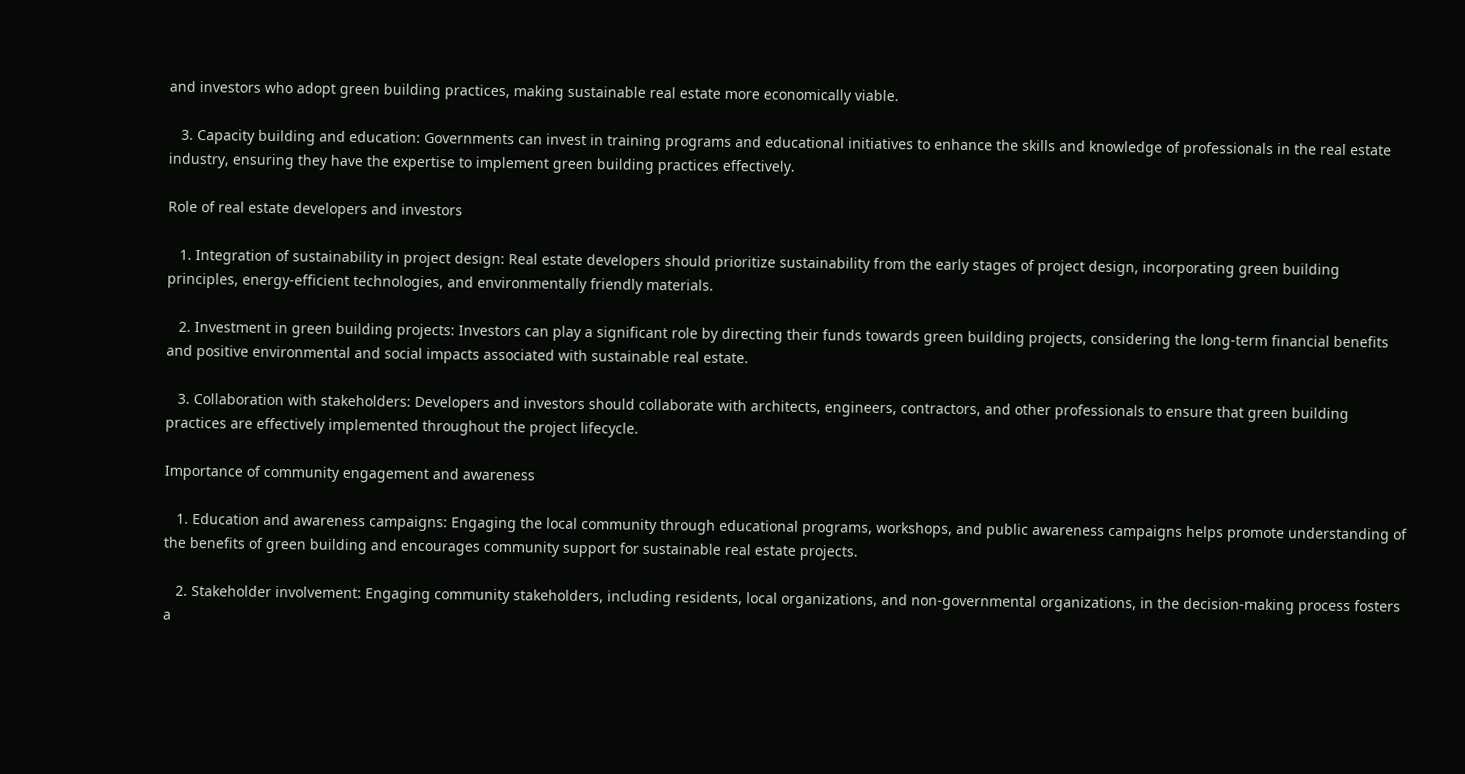and investors who adopt green building practices, making sustainable real estate more economically viable.

   3. Capacity building and education: Governments can invest in training programs and educational initiatives to enhance the skills and knowledge of professionals in the real estate industry, ensuring they have the expertise to implement green building practices effectively.

Role of real estate developers and investors

   1. Integration of sustainability in project design: Real estate developers should prioritize sustainability from the early stages of project design, incorporating green building principles, energy-efficient technologies, and environmentally friendly materials.

   2. Investment in green building projects: Investors can play a significant role by directing their funds towards green building projects, considering the long-term financial benefits and positive environmental and social impacts associated with sustainable real estate.

   3. Collaboration with stakeholders: Developers and investors should collaborate with architects, engineers, contractors, and other professionals to ensure that green building practices are effectively implemented throughout the project lifecycle.

Importance of community engagement and awareness

   1. Education and awareness campaigns: Engaging the local community through educational programs, workshops, and public awareness campaigns helps promote understanding of the benefits of green building and encourages community support for sustainable real estate projects.

   2. Stakeholder involvement: Engaging community stakeholders, including residents, local organizations, and non-governmental organizations, in the decision-making process fosters a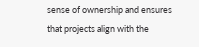sense of ownership and ensures that projects align with the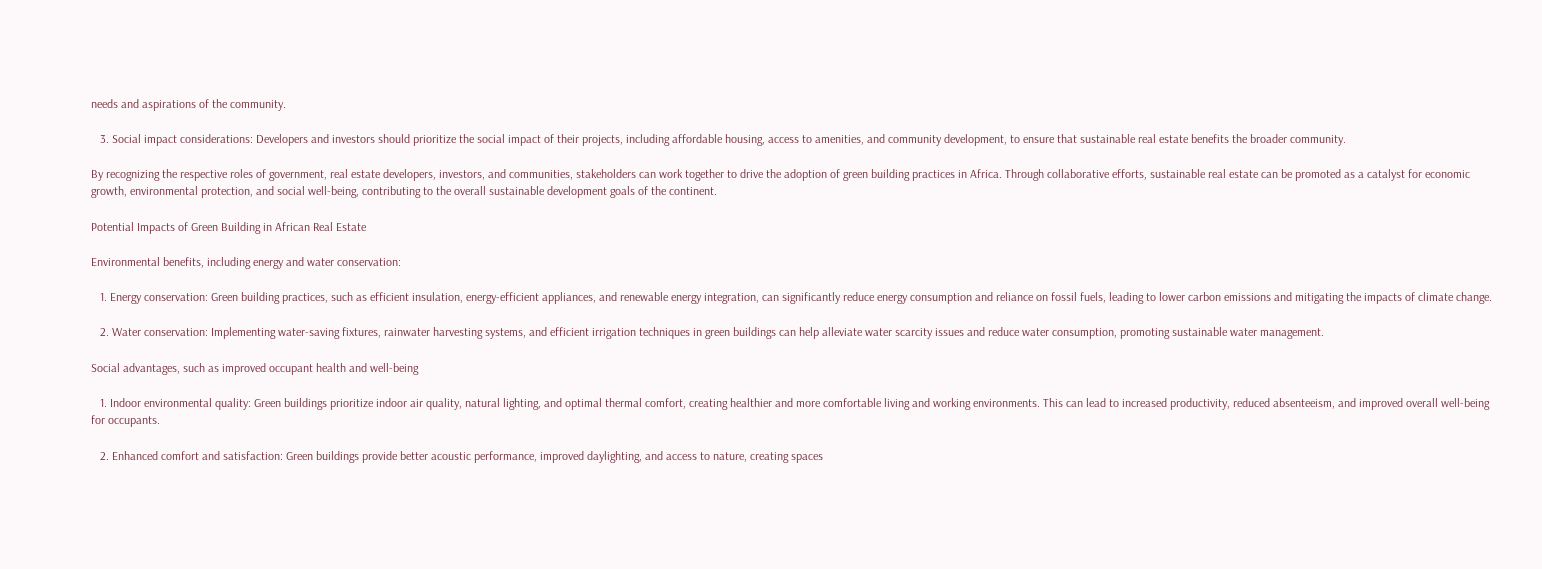needs and aspirations of the community.

   3. Social impact considerations: Developers and investors should prioritize the social impact of their projects, including affordable housing, access to amenities, and community development, to ensure that sustainable real estate benefits the broader community.

By recognizing the respective roles of government, real estate developers, investors, and communities, stakeholders can work together to drive the adoption of green building practices in Africa. Through collaborative efforts, sustainable real estate can be promoted as a catalyst for economic growth, environmental protection, and social well-being, contributing to the overall sustainable development goals of the continent.

Potential Impacts of Green Building in African Real Estate

Environmental benefits, including energy and water conservation:

   1. Energy conservation: Green building practices, such as efficient insulation, energy-efficient appliances, and renewable energy integration, can significantly reduce energy consumption and reliance on fossil fuels, leading to lower carbon emissions and mitigating the impacts of climate change.

   2. Water conservation: Implementing water-saving fixtures, rainwater harvesting systems, and efficient irrigation techniques in green buildings can help alleviate water scarcity issues and reduce water consumption, promoting sustainable water management.

Social advantages, such as improved occupant health and well-being

   1. Indoor environmental quality: Green buildings prioritize indoor air quality, natural lighting, and optimal thermal comfort, creating healthier and more comfortable living and working environments. This can lead to increased productivity, reduced absenteeism, and improved overall well-being for occupants.

   2. Enhanced comfort and satisfaction: Green buildings provide better acoustic performance, improved daylighting, and access to nature, creating spaces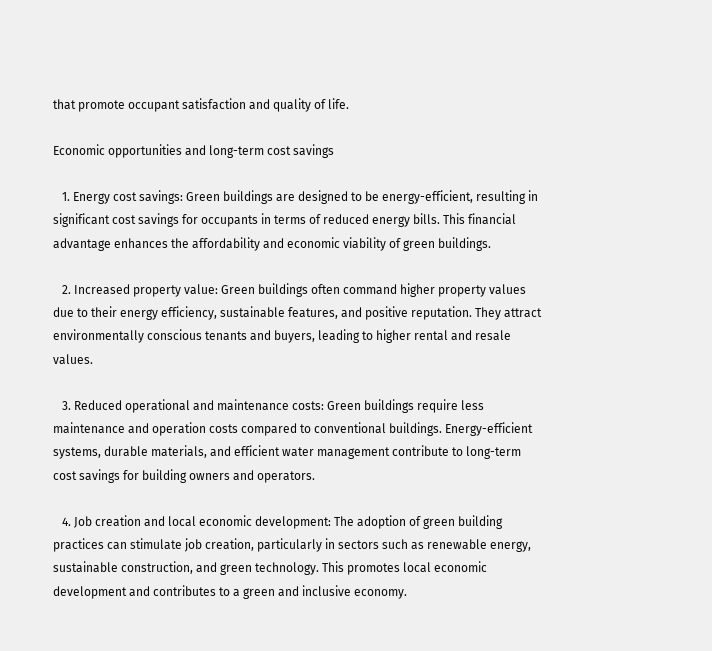that promote occupant satisfaction and quality of life.

Economic opportunities and long-term cost savings

   1. Energy cost savings: Green buildings are designed to be energy-efficient, resulting in significant cost savings for occupants in terms of reduced energy bills. This financial advantage enhances the affordability and economic viability of green buildings.

   2. Increased property value: Green buildings often command higher property values due to their energy efficiency, sustainable features, and positive reputation. They attract environmentally conscious tenants and buyers, leading to higher rental and resale values.

   3. Reduced operational and maintenance costs: Green buildings require less maintenance and operation costs compared to conventional buildings. Energy-efficient systems, durable materials, and efficient water management contribute to long-term cost savings for building owners and operators.

   4. Job creation and local economic development: The adoption of green building practices can stimulate job creation, particularly in sectors such as renewable energy, sustainable construction, and green technology. This promotes local economic development and contributes to a green and inclusive economy.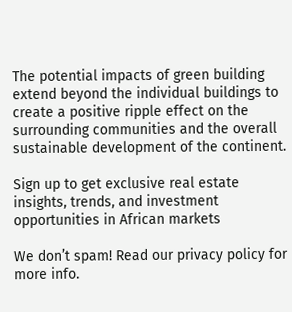The potential impacts of green building extend beyond the individual buildings to create a positive ripple effect on the surrounding communities and the overall sustainable development of the continent.

Sign up to get exclusive real estate insights, trends, and investment opportunities in African markets

We don’t spam! Read our privacy policy for more info.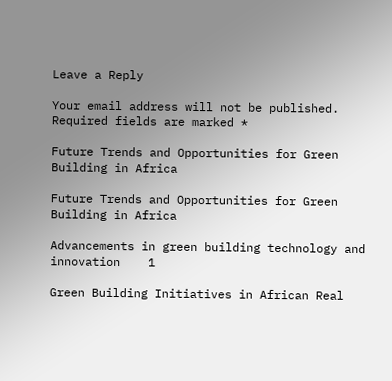Leave a Reply

Your email address will not be published. Required fields are marked *

Future Trends and Opportunities for Green Building in Africa

Future Trends and Opportunities for Green Building in Africa

Advancements in green building technology and innovation    1

Green Building Initiatives in African Real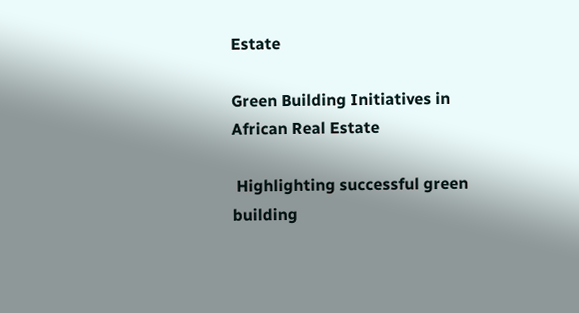Estate

Green Building Initiatives in African Real Estate

 Highlighting successful green building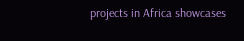projects in Africa showcases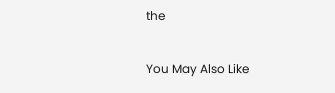the

You May Also Like